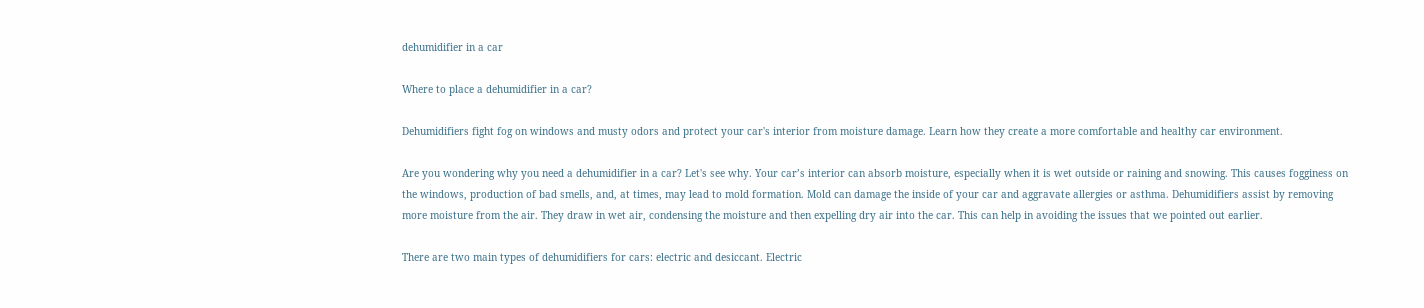dehumidifier in a car

Where to place a dehumidifier in a car?

Dehumidifiers fight fog on windows and musty odors and protect your car's interior from moisture damage. Learn how they create a more comfortable and healthy car environment.

Are you wondering why you need a dehumidifier in a car? Let's see why. Your car’s interior can absorb moisture, especially when it is wet outside or raining and snowing. This causes fogginess on the windows, production of bad smells, and, at times, may lead to mold formation. Mold can damage the inside of your car and aggravate allergies or asthma. Dehumidifiers assist by removing more moisture from the air. They draw in wet air, condensing the moisture and then expelling dry air into the car. This can help in avoiding the issues that we pointed out earlier.

There are two main types of dehumidifiers for cars: electric and desiccant. Electric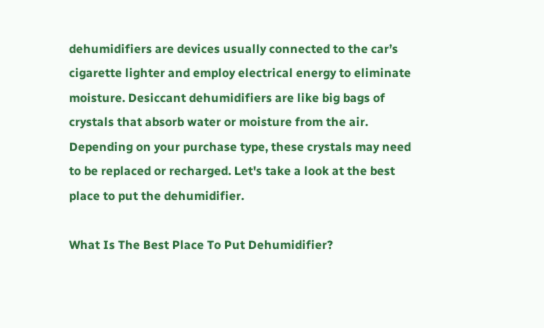dehumidifiers are devices usually connected to the car’s cigarette lighter and employ electrical energy to eliminate moisture. Desiccant dehumidifiers are like big bags of crystals that absorb water or moisture from the air. Depending on your purchase type, these crystals may need to be replaced or recharged. Let's take a look at the best place to put the dehumidifier.

What Is The Best Place To Put Dehumidifier?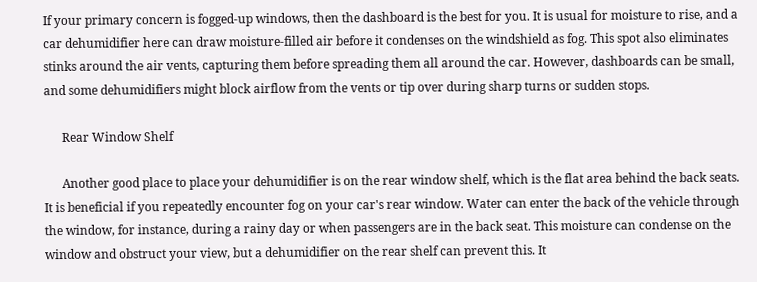If your primary concern is fogged-up windows, then the dashboard is the best for you. It is usual for moisture to rise, and a car dehumidifier here can draw moisture-filled air before it condenses on the windshield as fog. This spot also eliminates stinks around the air vents, capturing them before spreading them all around the car. However, dashboards can be small, and some dehumidifiers might block airflow from the vents or tip over during sharp turns or sudden stops.

      Rear Window Shelf

      Another good place to place your dehumidifier is on the rear window shelf, which is the flat area behind the back seats. It is beneficial if you repeatedly encounter fog on your car's rear window. Water can enter the back of the vehicle through the window, for instance, during a rainy day or when passengers are in the back seat. This moisture can condense on the window and obstruct your view, but a dehumidifier on the rear shelf can prevent this. It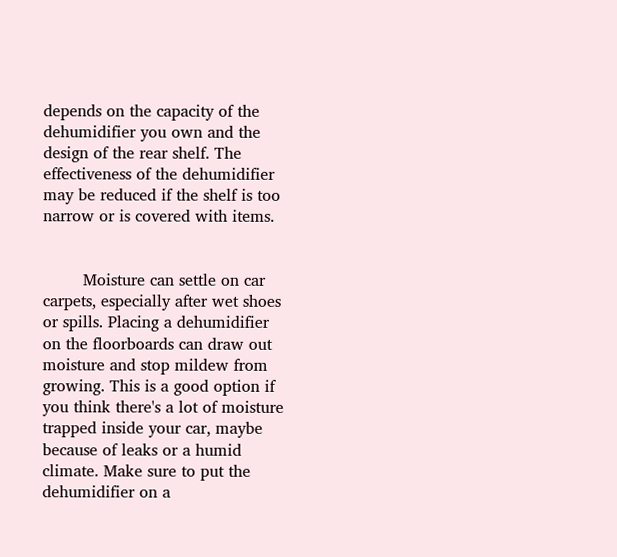depends on the capacity of the dehumidifier you own and the design of the rear shelf. The effectiveness of the dehumidifier may be reduced if the shelf is too narrow or is covered with items.


        Moisture can settle on car carpets, especially after wet shoes or spills. Placing a dehumidifier on the floorboards can draw out moisture and stop mildew from growing. This is a good option if you think there's a lot of moisture trapped inside your car, maybe because of leaks or a humid climate. Make sure to put the dehumidifier on a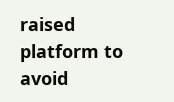raised platform to avoid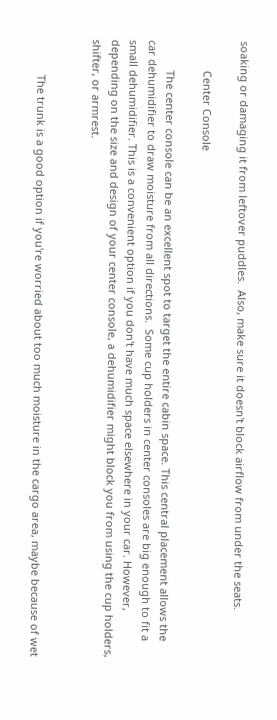soaking or damaging it from leftover puddles.  Also, make sure it doesn't block airflow from under the seats.

          Center Console

          The center console can be an excellent spot to target the entire cabin space. This central placement allows the car dehumidifier to draw moisture from all directions.  Some cup holders in center consoles are big enough to fit a small dehumidifier. This is a convenient option if you don't have much space elsewhere in your car. However, depending on the size and design of your center console, a dehumidifier might block you from using the cup holders, shifter, or armrest.


            The trunk is a good option if you're worried about too much moisture in the cargo area, maybe because of wet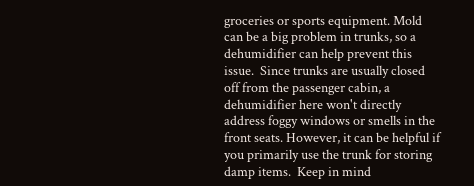groceries or sports equipment. Mold can be a big problem in trunks, so a dehumidifier can help prevent this issue.  Since trunks are usually closed off from the passenger cabin, a dehumidifier here won't directly address foggy windows or smells in the front seats. However, it can be helpful if you primarily use the trunk for storing damp items.  Keep in mind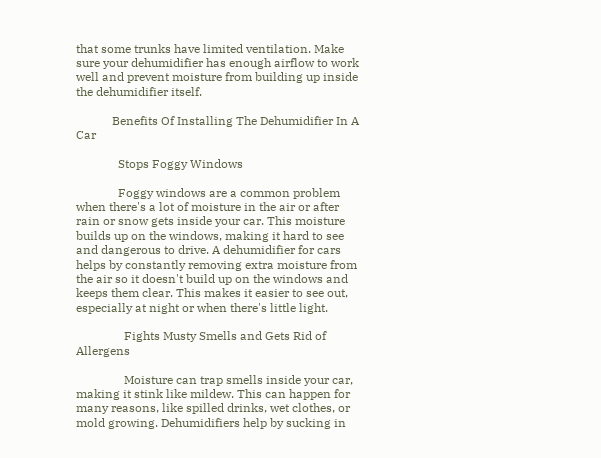that some trunks have limited ventilation. Make sure your dehumidifier has enough airflow to work well and prevent moisture from building up inside the dehumidifier itself.

            Benefits Of Installing The Dehumidifier In A Car

              Stops Foggy Windows

              Foggy windows are a common problem when there's a lot of moisture in the air or after rain or snow gets inside your car. This moisture builds up on the windows, making it hard to see and dangerous to drive. A dehumidifier for cars helps by constantly removing extra moisture from the air so it doesn't build up on the windows and keeps them clear. This makes it easier to see out, especially at night or when there's little light.

                Fights Musty Smells and Gets Rid of Allergens

                Moisture can trap smells inside your car, making it stink like mildew. This can happen for many reasons, like spilled drinks, wet clothes, or mold growing. Dehumidifiers help by sucking in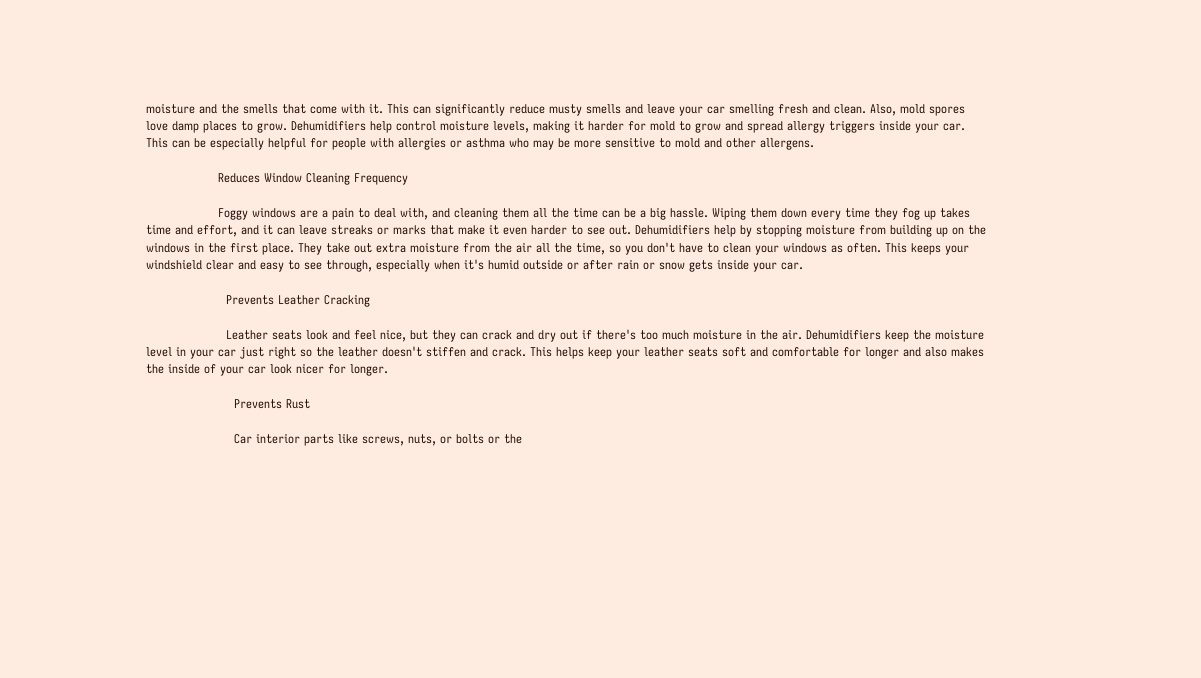moisture and the smells that come with it. This can significantly reduce musty smells and leave your car smelling fresh and clean. Also, mold spores love damp places to grow. Dehumidifiers help control moisture levels, making it harder for mold to grow and spread allergy triggers inside your car. This can be especially helpful for people with allergies or asthma who may be more sensitive to mold and other allergens.

                  Reduces Window Cleaning Frequency

                  Foggy windows are a pain to deal with, and cleaning them all the time can be a big hassle. Wiping them down every time they fog up takes time and effort, and it can leave streaks or marks that make it even harder to see out. Dehumidifiers help by stopping moisture from building up on the windows in the first place. They take out extra moisture from the air all the time, so you don't have to clean your windows as often. This keeps your windshield clear and easy to see through, especially when it's humid outside or after rain or snow gets inside your car.

                    Prevents Leather Cracking

                    Leather seats look and feel nice, but they can crack and dry out if there's too much moisture in the air. Dehumidifiers keep the moisture level in your car just right so the leather doesn't stiffen and crack. This helps keep your leather seats soft and comfortable for longer and also makes the inside of your car look nicer for longer.

                      Prevents Rust

                      Car interior parts like screws, nuts, or bolts or the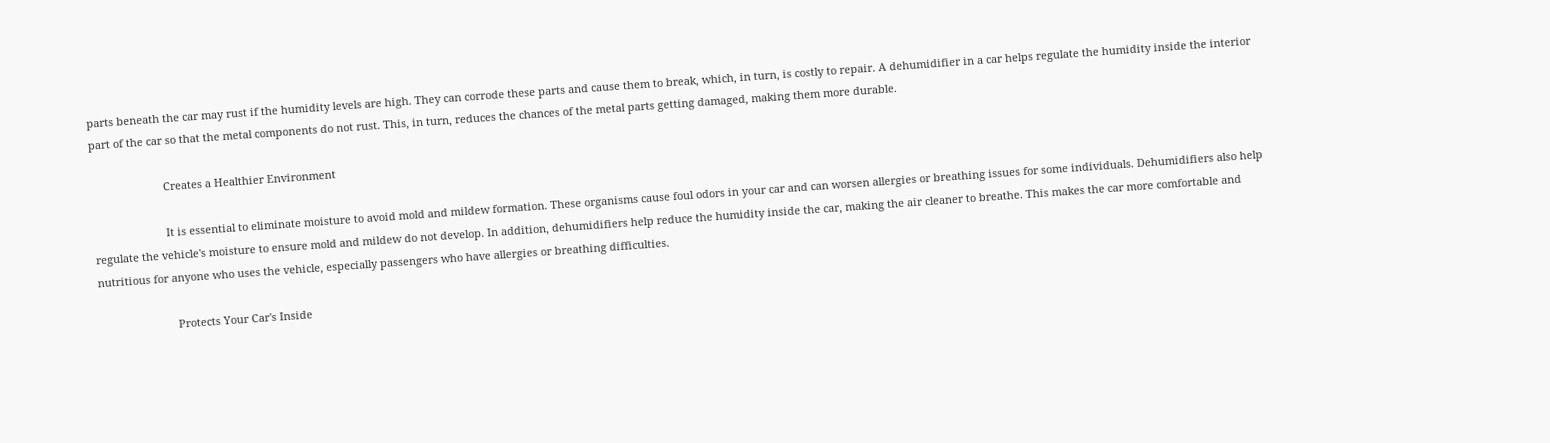parts beneath the car may rust if the humidity levels are high. They can corrode these parts and cause them to break, which, in turn, is costly to repair. A dehumidifier in a car helps regulate the humidity inside the interior part of the car so that the metal components do not rust. This, in turn, reduces the chances of the metal parts getting damaged, making them more durable.

                        Creates a Healthier Environment

                        It is essential to eliminate moisture to avoid mold and mildew formation. These organisms cause foul odors in your car and can worsen allergies or breathing issues for some individuals. Dehumidifiers also help regulate the vehicle's moisture to ensure mold and mildew do not develop. In addition, dehumidifiers help reduce the humidity inside the car, making the air cleaner to breathe. This makes the car more comfortable and nutritious for anyone who uses the vehicle, especially passengers who have allergies or breathing difficulties.

                          Protects Your Car's Inside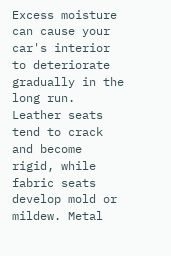Excess moisture can cause your car's interior to deteriorate gradually in the long run. Leather seats tend to crack and become rigid, while fabric seats develop mold or mildew. Metal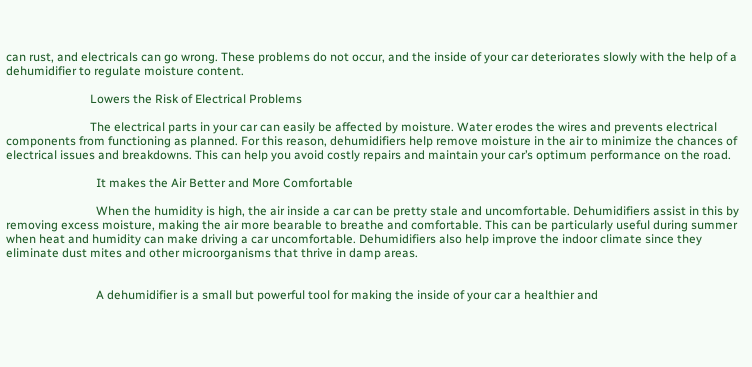can rust, and electricals can go wrong. These problems do not occur, and the inside of your car deteriorates slowly with the help of a dehumidifier to regulate moisture content.

                            Lowers the Risk of Electrical Problems

                            The electrical parts in your car can easily be affected by moisture. Water erodes the wires and prevents electrical components from functioning as planned. For this reason, dehumidifiers help remove moisture in the air to minimize the chances of electrical issues and breakdowns. This can help you avoid costly repairs and maintain your car’s optimum performance on the road.

                              It makes the Air Better and More Comfortable

                              When the humidity is high, the air inside a car can be pretty stale and uncomfortable. Dehumidifiers assist in this by removing excess moisture, making the air more bearable to breathe and comfortable. This can be particularly useful during summer when heat and humidity can make driving a car uncomfortable. Dehumidifiers also help improve the indoor climate since they eliminate dust mites and other microorganisms that thrive in damp areas.


                              A dehumidifier is a small but powerful tool for making the inside of your car a healthier and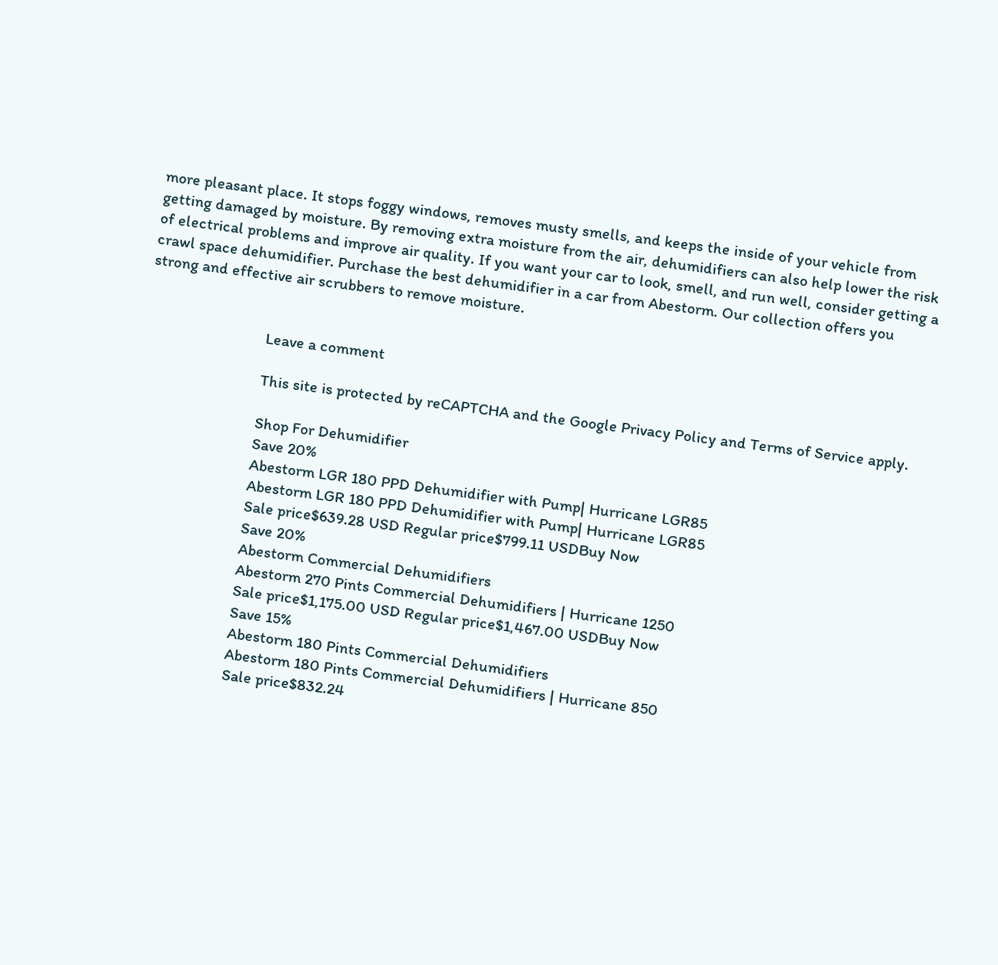more pleasant place. It stops foggy windows, removes musty smells, and keeps the inside of your vehicle from getting damaged by moisture. By removing extra moisture from the air, dehumidifiers can also help lower the risk of electrical problems and improve air quality. If you want your car to look, smell, and run well, consider getting a crawl space dehumidifier. Purchase the best dehumidifier in a car from Abestorm. Our collection offers you strong and effective air scrubbers to remove moisture.


                              Leave a comment

                              This site is protected by reCAPTCHA and the Google Privacy Policy and Terms of Service apply.

                              Shop For Dehumidifier
                              Save 20%
                              Abestorm LGR 180 PPD Dehumidifier with Pump| Hurricane LGR85
                              Abestorm LGR 180 PPD Dehumidifier with Pump| Hurricane LGR85
                              Sale price$639.28 USD Regular price$799.11 USDBuy Now
                              Save 20%
                              Abestorm Commercial Dehumidifiers
                              Abestorm 270 Pints Commercial Dehumidifiers | Hurricane 1250
                              Sale price$1,175.00 USD Regular price$1,467.00 USDBuy Now
                              Save 15%
                              Abestorm 180 Pints Commercial Dehumidifiers
                              Abestorm 180 Pints Commercial Dehumidifiers | Hurricane 850
                              Sale price$832.24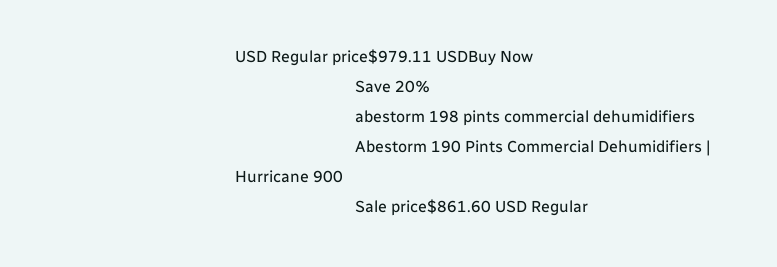USD Regular price$979.11 USDBuy Now
                              Save 20%
                              abestorm 198 pints commercial dehumidifiers
                              Abestorm 190 Pints Commercial Dehumidifiers | Hurricane 900
                              Sale price$861.60 USD Regular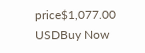price$1,077.00 USDBuy Now